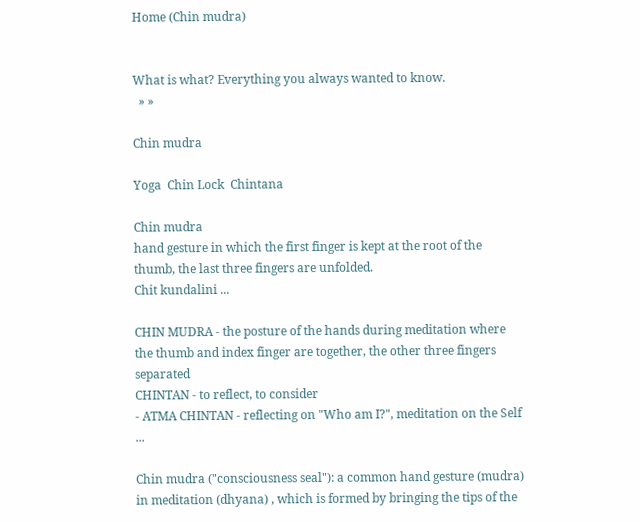Home (Chin mudra)


What is what? Everything you always wanted to know.
  » »

Chin mudra

Yoga  Chin Lock  Chintana

Chin mudra
hand gesture in which the first finger is kept at the root of the thumb, the last three fingers are unfolded.
Chit kundalini ...

CHIN MUDRA - the posture of the hands during meditation where the thumb and index finger are together, the other three fingers separated
CHINTAN - to reflect, to consider
- ATMA CHINTAN - reflecting on "Who am I?", meditation on the Self ...

Chin mudra ("consciousness seal"): a common hand gesture (mudra) in meditation (dhyana) , which is formed by bringing the tips of the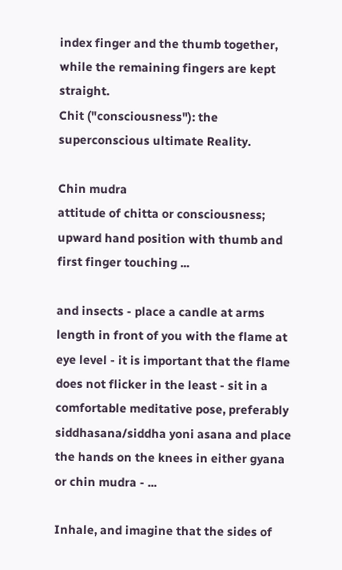index finger and the thumb together, while the remaining fingers are kept straight.
Chit ("consciousness"): the superconscious ultimate Reality.

Chin mudra
attitude of chitta or consciousness; upward hand position with thumb and first finger touching ...

and insects - place a candle at arms length in front of you with the flame at eye level - it is important that the flame does not flicker in the least - sit in a comfortable meditative pose, preferably siddhasana/siddha yoni asana and place the hands on the knees in either gyana or chin mudra - ...

Inhale, and imagine that the sides of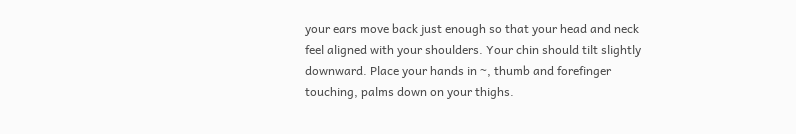your ears move back just enough so that your head and neck feel aligned with your shoulders. Your chin should tilt slightly downward. Place your hands in ~, thumb and forefinger touching, palms down on your thighs.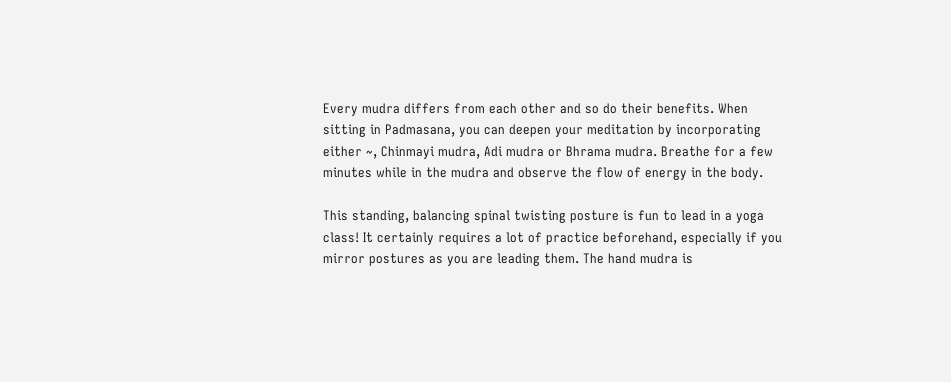Every mudra differs from each other and so do their benefits. When sitting in Padmasana, you can deepen your meditation by incorporating either ~, Chinmayi mudra, Adi mudra or Bhrama mudra. Breathe for a few minutes while in the mudra and observe the flow of energy in the body.

This standing, balancing spinal twisting posture is fun to lead in a yoga class! It certainly requires a lot of practice beforehand, especially if you mirror postures as you are leading them. The hand mudra is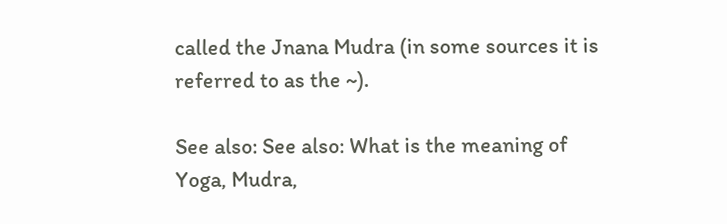called the Jnana Mudra (in some sources it is referred to as the ~).

See also: See also: What is the meaning of Yoga, Mudra,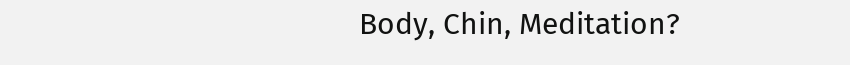Body, Chin, Meditation?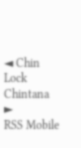◄ Chin Lock   Chintana ►
RSS Mobile